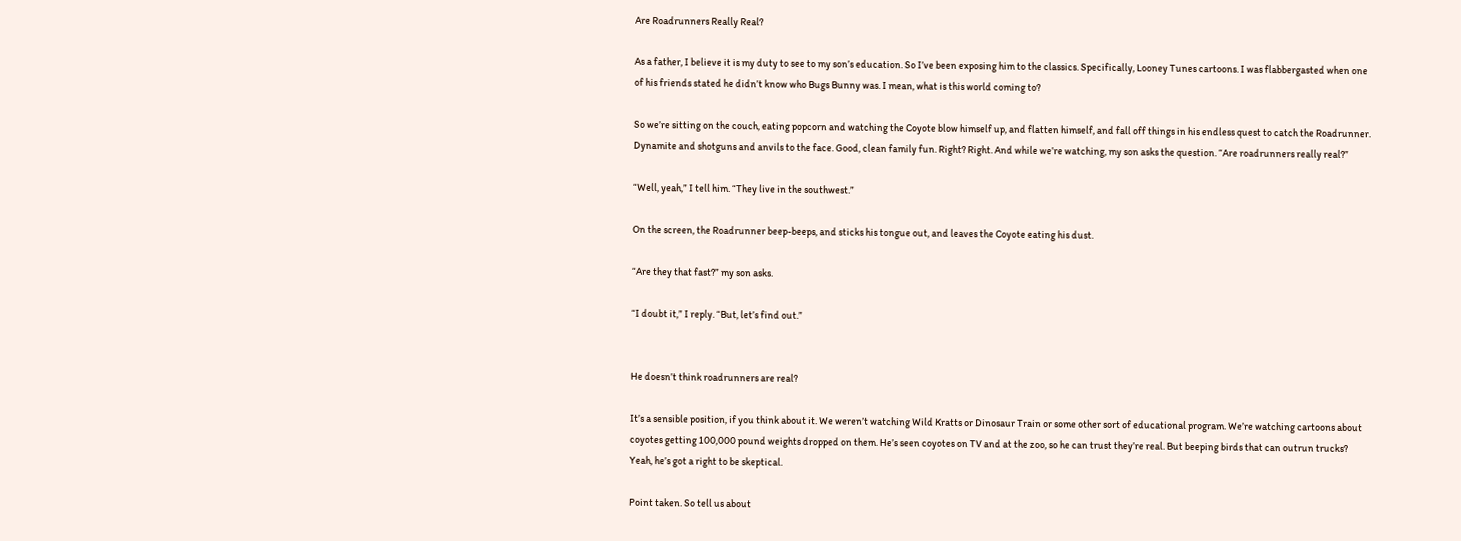Are Roadrunners Really Real?

As a father, I believe it is my duty to see to my son’s education. So I’ve been exposing him to the classics. Specifically, Looney Tunes cartoons. I was flabbergasted when one of his friends stated he didn’t know who Bugs Bunny was. I mean, what is this world coming to?

So we’re sitting on the couch, eating popcorn and watching the Coyote blow himself up, and flatten himself, and fall off things in his endless quest to catch the Roadrunner. Dynamite and shotguns and anvils to the face. Good, clean family fun. Right? Right. And while we’re watching, my son asks the question. “Are roadrunners really real?”

“Well, yeah,” I tell him. “They live in the southwest.”

On the screen, the Roadrunner beep-beeps, and sticks his tongue out, and leaves the Coyote eating his dust.

“Are they that fast?” my son asks.

“I doubt it,” I reply. “But, let’s find out.”


He doesn’t think roadrunners are real?

It’s a sensible position, if you think about it. We weren’t watching Wild Kratts or Dinosaur Train or some other sort of educational program. We’re watching cartoons about coyotes getting 100,000 pound weights dropped on them. He’s seen coyotes on TV and at the zoo, so he can trust they’re real. But beeping birds that can outrun trucks? Yeah, he’s got a right to be skeptical.

Point taken. So tell us about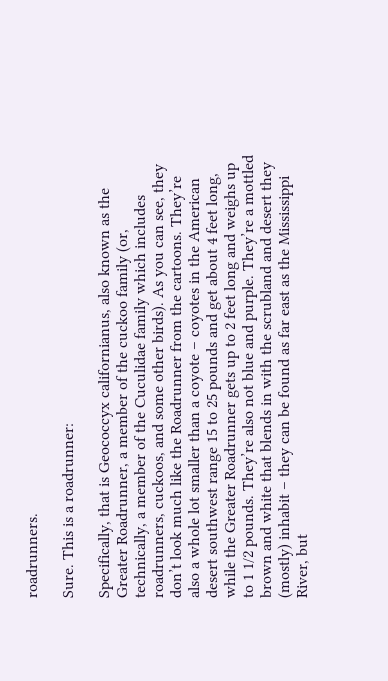roadrunners.

Sure. This is a roadrunner:

Specifically, that is Geococcyx californianus, also known as the Greater Roadrunner, a member of the cuckoo family (or, technically, a member of the Cuculidae family which includes roadrunners, cuckoos, and some other birds). As you can see, they don’t look much like the Roadrunner from the cartoons. They’re also a whole lot smaller than a coyote – coyotes in the American desert southwest range 15 to 25 pounds and get about 4 feet long, while the Greater Roadrunner gets up to 2 feet long and weighs up to 1 1/2 pounds. They’re also not blue and purple. They’re a mottled brown and white that blends in with the scrubland and desert they (mostly) inhabit – they can be found as far east as the Mississippi River, but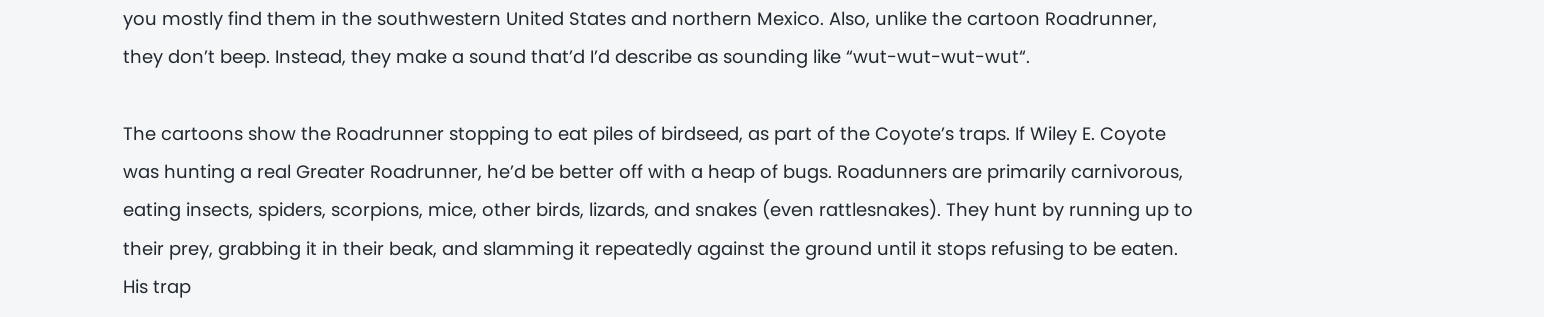you mostly find them in the southwestern United States and northern Mexico. Also, unlike the cartoon Roadrunner, they don’t beep. Instead, they make a sound that’d I’d describe as sounding like “wut-wut-wut-wut“.

The cartoons show the Roadrunner stopping to eat piles of birdseed, as part of the Coyote’s traps. If Wiley E. Coyote was hunting a real Greater Roadrunner, he’d be better off with a heap of bugs. Roadunners are primarily carnivorous, eating insects, spiders, scorpions, mice, other birds, lizards, and snakes (even rattlesnakes). They hunt by running up to their prey, grabbing it in their beak, and slamming it repeatedly against the ground until it stops refusing to be eaten. His trap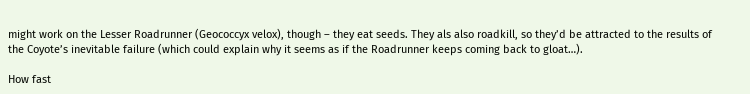might work on the Lesser Roadrunner (Geococcyx velox), though – they eat seeds. They als also roadkill, so they’d be attracted to the results of the Coyote’s inevitable failure (which could explain why it seems as if the Roadrunner keeps coming back to gloat…).

How fast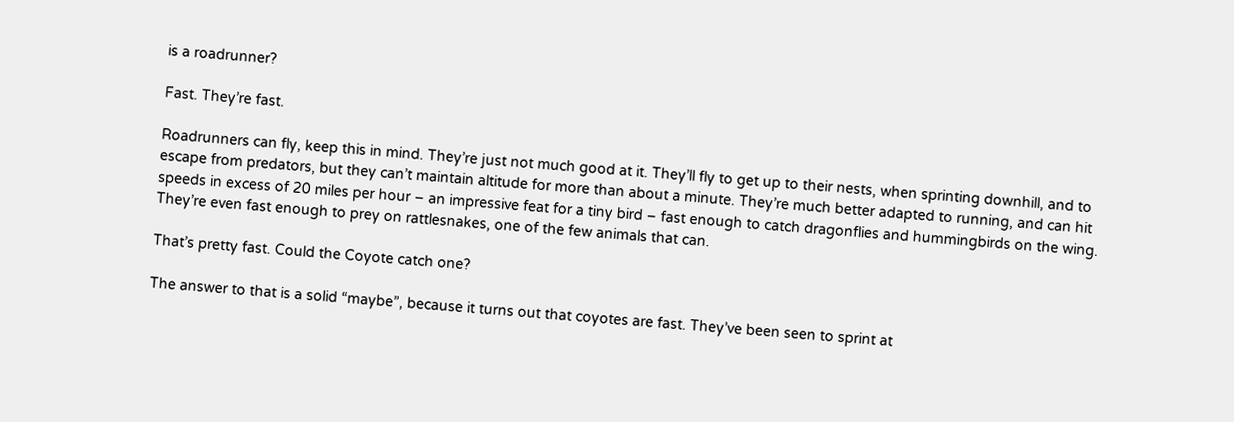is a roadrunner?

Fast. They’re fast.

Roadrunners can fly, keep this in mind. They’re just not much good at it. They’ll fly to get up to their nests, when sprinting downhill, and to escape from predators, but they can’t maintain altitude for more than about a minute. They’re much better adapted to running, and can hit speeds in excess of 20 miles per hour – an impressive feat for a tiny bird – fast enough to catch dragonflies and hummingbirds on the wing. They’re even fast enough to prey on rattlesnakes, one of the few animals that can.

That’s pretty fast. Could the Coyote catch one?

The answer to that is a solid “maybe”, because it turns out that coyotes are fast. They’ve been seen to sprint at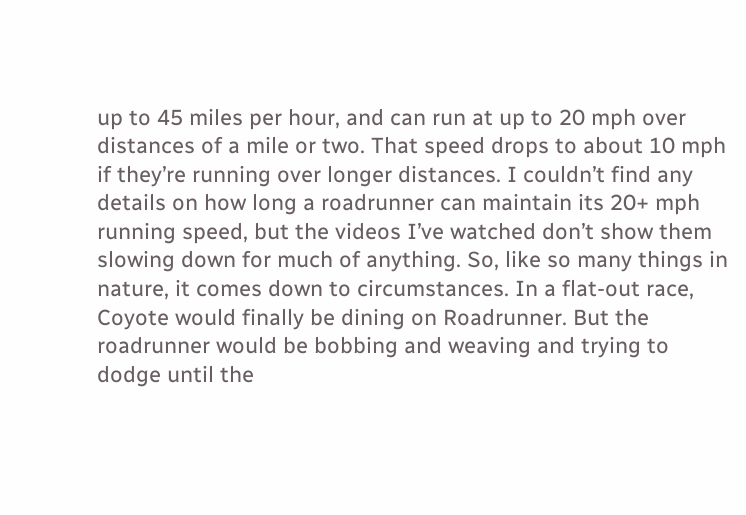up to 45 miles per hour, and can run at up to 20 mph over distances of a mile or two. That speed drops to about 10 mph if they’re running over longer distances. I couldn’t find any details on how long a roadrunner can maintain its 20+ mph running speed, but the videos I’ve watched don’t show them slowing down for much of anything. So, like so many things in nature, it comes down to circumstances. In a flat-out race, Coyote would finally be dining on Roadrunner. But the roadrunner would be bobbing and weaving and trying to dodge until the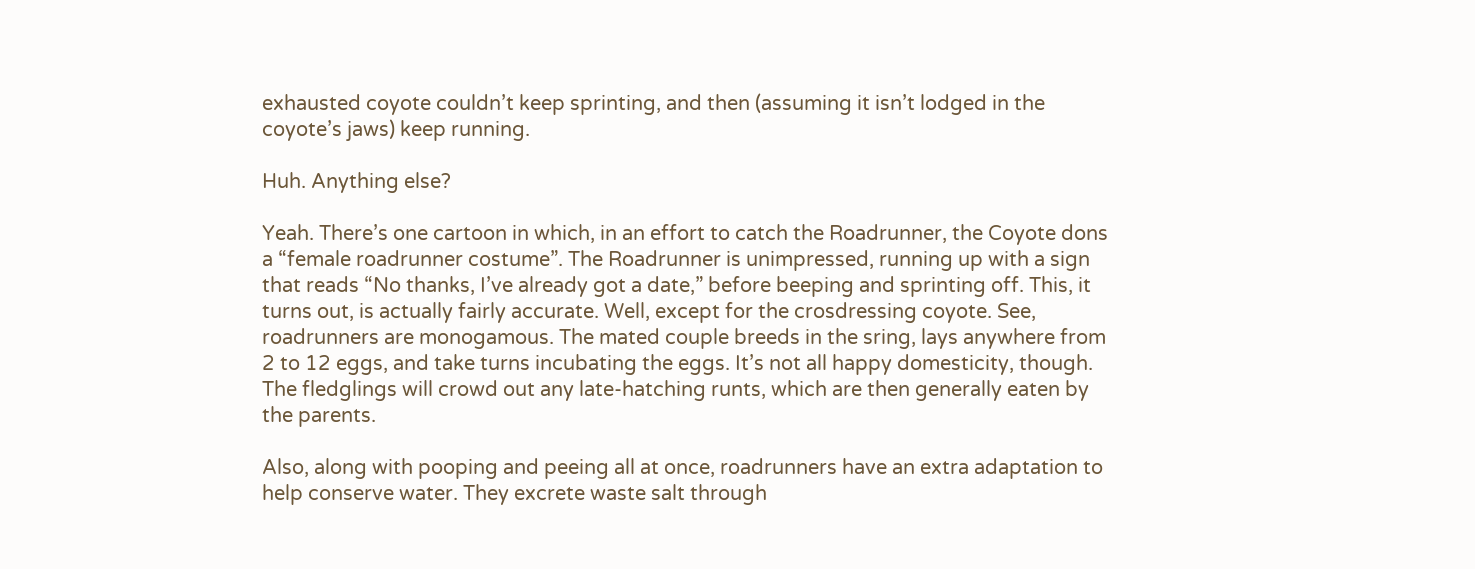exhausted coyote couldn’t keep sprinting, and then (assuming it isn’t lodged in the coyote’s jaws) keep running.

Huh. Anything else?

Yeah. There’s one cartoon in which, in an effort to catch the Roadrunner, the Coyote dons a “female roadrunner costume”. The Roadrunner is unimpressed, running up with a sign that reads “No thanks, I’ve already got a date,” before beeping and sprinting off. This, it turns out, is actually fairly accurate. Well, except for the crosdressing coyote. See, roadrunners are monogamous. The mated couple breeds in the sring, lays anywhere from 2 to 12 eggs, and take turns incubating the eggs. It’s not all happy domesticity, though. The fledglings will crowd out any late-hatching runts, which are then generally eaten by the parents.

Also, along with pooping and peeing all at once, roadrunners have an extra adaptation to help conserve water. They excrete waste salt through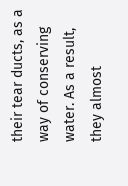their tear ducts, as a way of conserving water. As a result, they almost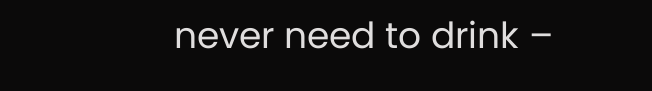never need to drink –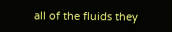all of the fluids they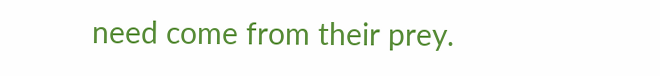need come from their prey.